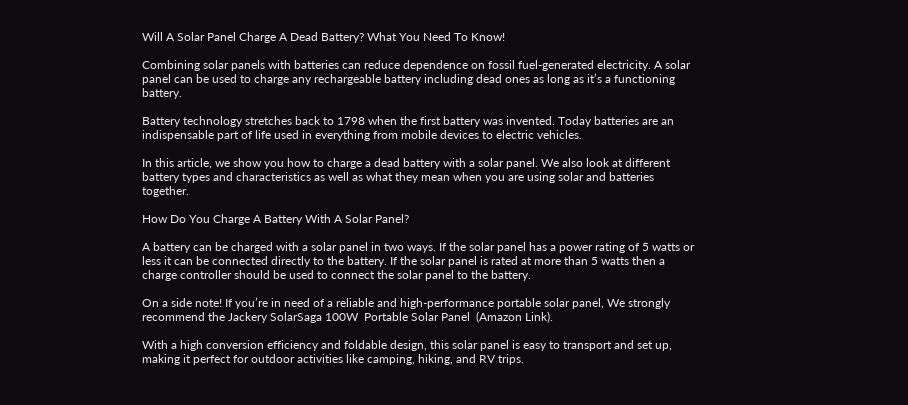Will A Solar Panel Charge A Dead Battery? What You Need To Know!

Combining solar panels with batteries can reduce dependence on fossil fuel-generated electricity. A solar panel can be used to charge any rechargeable battery including dead ones as long as it’s a functioning battery.

Battery technology stretches back to 1798 when the first battery was invented. Today batteries are an indispensable part of life used in everything from mobile devices to electric vehicles.

In this article, we show you how to charge a dead battery with a solar panel. We also look at different battery types and characteristics as well as what they mean when you are using solar and batteries together.

How Do You Charge A Battery With A Solar Panel?

A battery can be charged with a solar panel in two ways. If the solar panel has a power rating of 5 watts or less it can be connected directly to the battery. If the solar panel is rated at more than 5 watts then a charge controller should be used to connect the solar panel to the battery.

On a side note! If you’re in need of a reliable and high-performance portable solar panel, We strongly recommend the Jackery SolarSaga 100W  Portable Solar Panel  (Amazon Link).

With a high conversion efficiency and foldable design, this solar panel is easy to transport and set up, making it perfect for outdoor activities like camping, hiking, and RV trips.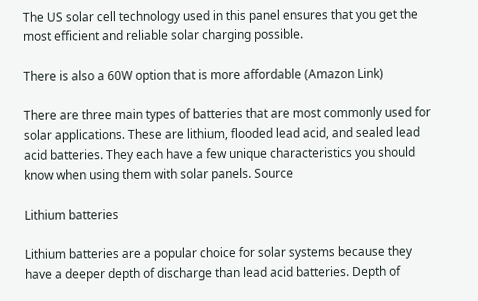The US solar cell technology used in this panel ensures that you get the most efficient and reliable solar charging possible.

There is also a 60W option that is more affordable (Amazon Link)

There are three main types of batteries that are most commonly used for solar applications. These are lithium, flooded lead acid, and sealed lead acid batteries. They each have a few unique characteristics you should know when using them with solar panels. Source

Lithium batteries

Lithium batteries are a popular choice for solar systems because they have a deeper depth of discharge than lead acid batteries. Depth of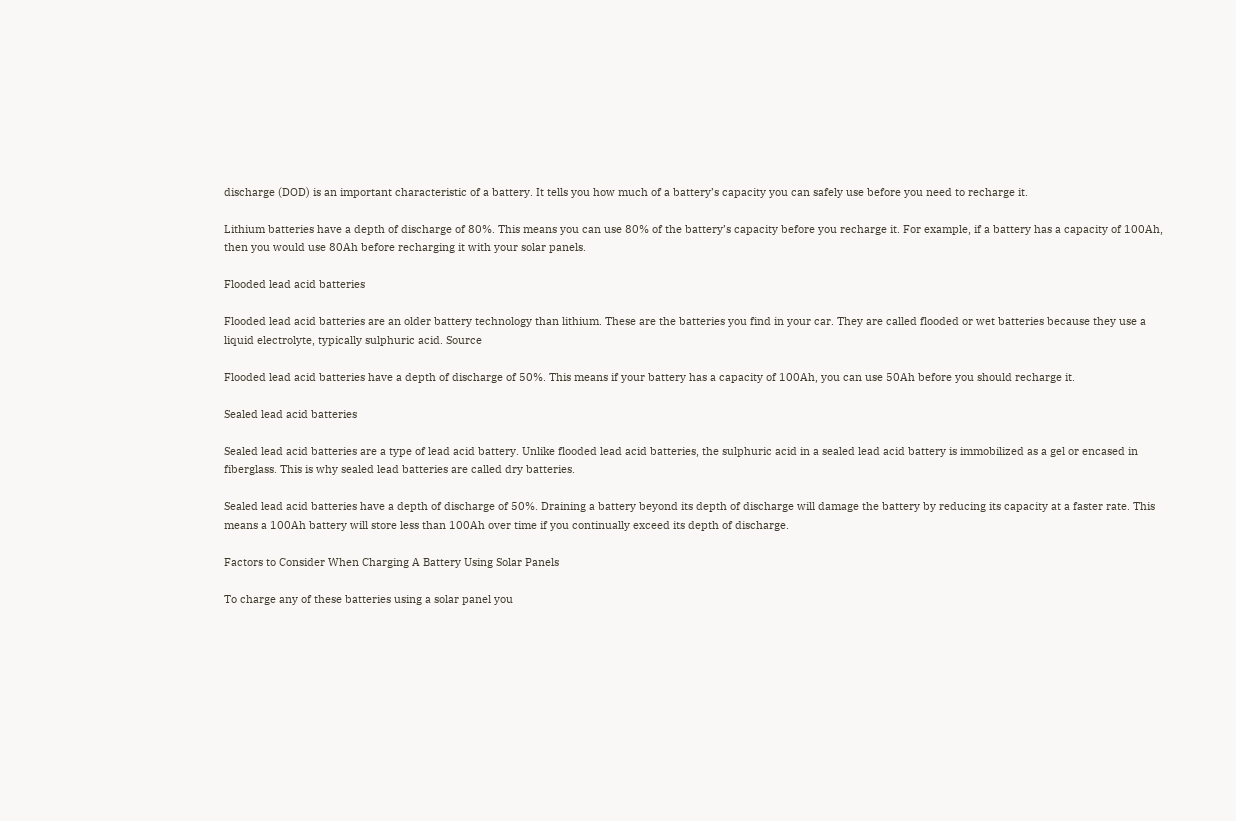discharge (DOD) is an important characteristic of a battery. It tells you how much of a battery’s capacity you can safely use before you need to recharge it.

Lithium batteries have a depth of discharge of 80%. This means you can use 80% of the battery’s capacity before you recharge it. For example, if a battery has a capacity of 100Ah, then you would use 80Ah before recharging it with your solar panels.

Flooded lead acid batteries

Flooded lead acid batteries are an older battery technology than lithium. These are the batteries you find in your car. They are called flooded or wet batteries because they use a liquid electrolyte, typically sulphuric acid. Source

Flooded lead acid batteries have a depth of discharge of 50%. This means if your battery has a capacity of 100Ah, you can use 50Ah before you should recharge it.

Sealed lead acid batteries

Sealed lead acid batteries are a type of lead acid battery. Unlike flooded lead acid batteries, the sulphuric acid in a sealed lead acid battery is immobilized as a gel or encased in fiberglass. This is why sealed lead batteries are called dry batteries.

Sealed lead acid batteries have a depth of discharge of 50%. Draining a battery beyond its depth of discharge will damage the battery by reducing its capacity at a faster rate. This means a 100Ah battery will store less than 100Ah over time if you continually exceed its depth of discharge.

Factors to Consider When Charging A Battery Using Solar Panels

To charge any of these batteries using a solar panel you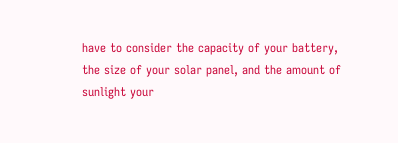have to consider the capacity of your battery, the size of your solar panel, and the amount of sunlight your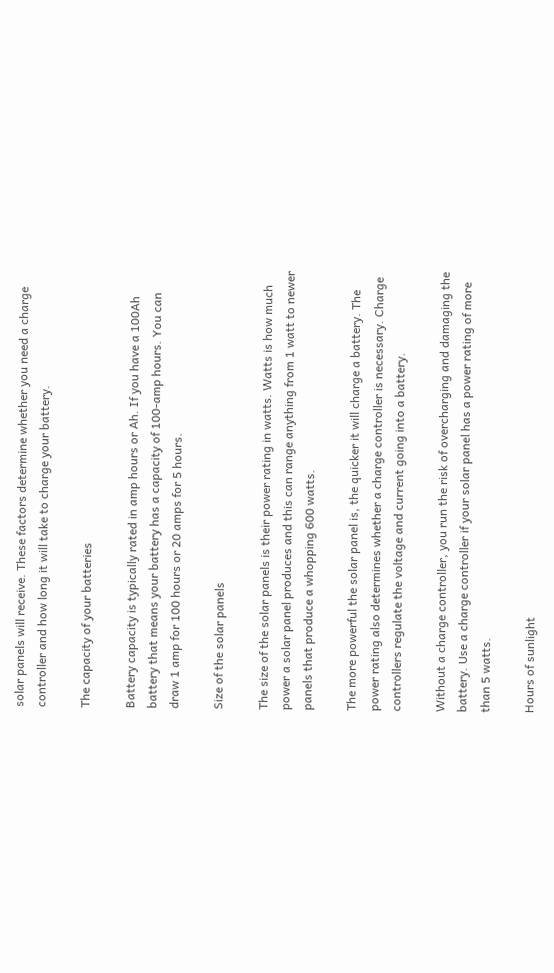solar panels will receive. These factors determine whether you need a charge controller and how long it will take to charge your battery.

The capacity of your batteries

Battery capacity is typically rated in amp hours or Ah. If you have a 100Ah battery that means your battery has a capacity of 100-amp hours. You can draw 1 amp for 100 hours or 20 amps for 5 hours.

Size of the solar panels

The size of the solar panels is their power rating in watts. Watts is how much power a solar panel produces and this can range anything from 1 watt to newer panels that produce a whopping 600 watts.

The more powerful the solar panel is, the quicker it will charge a battery. The power rating also determines whether a charge controller is necessary. Charge controllers regulate the voltage and current going into a battery.

Without a charge controller, you run the risk of overcharging and damaging the battery. Use a charge controller if your solar panel has a power rating of more than 5 watts.

Hours of sunlight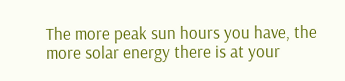The more peak sun hours you have, the more solar energy there is at your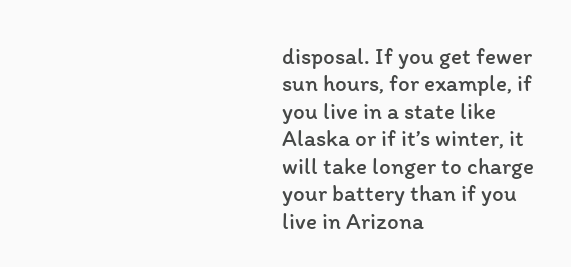disposal. If you get fewer sun hours, for example, if you live in a state like Alaska or if it’s winter, it will take longer to charge your battery than if you live in Arizona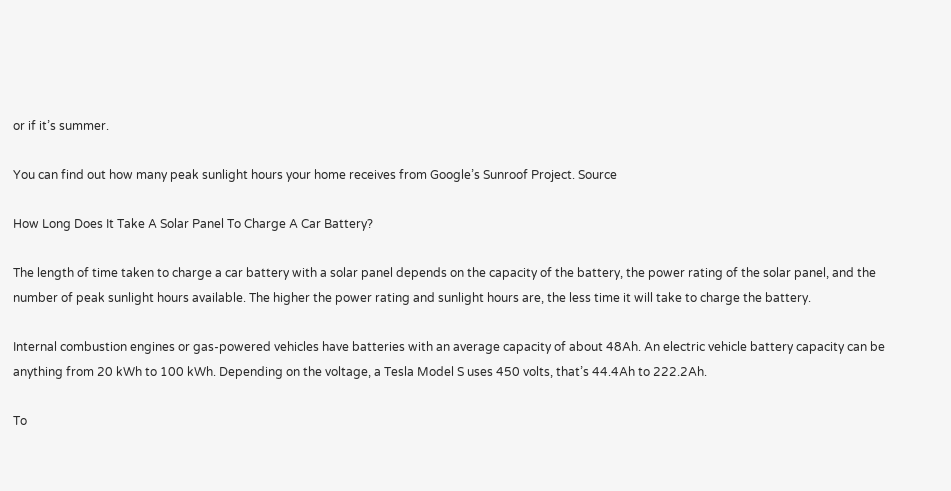or if it’s summer.

You can find out how many peak sunlight hours your home receives from Google’s Sunroof Project. Source

How Long Does It Take A Solar Panel To Charge A Car Battery?

The length of time taken to charge a car battery with a solar panel depends on the capacity of the battery, the power rating of the solar panel, and the number of peak sunlight hours available. The higher the power rating and sunlight hours are, the less time it will take to charge the battery.

Internal combustion engines or gas-powered vehicles have batteries with an average capacity of about 48Ah. An electric vehicle battery capacity can be anything from 20 kWh to 100 kWh. Depending on the voltage, a Tesla Model S uses 450 volts, that’s 44.4Ah to 222.2Ah.

To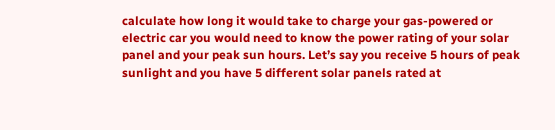calculate how long it would take to charge your gas-powered or electric car you would need to know the power rating of your solar panel and your peak sun hours. Let’s say you receive 5 hours of peak sunlight and you have 5 different solar panels rated at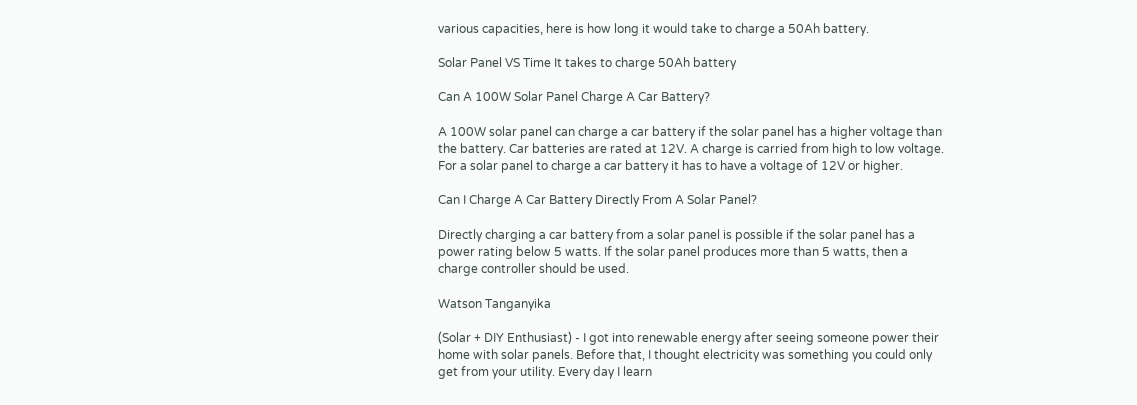various capacities, here is how long it would take to charge a 50Ah battery.

Solar Panel VS Time It takes to charge 50Ah battery

Can A 100W Solar Panel Charge A Car Battery?

A 100W solar panel can charge a car battery if the solar panel has a higher voltage than the battery. Car batteries are rated at 12V. A charge is carried from high to low voltage. For a solar panel to charge a car battery it has to have a voltage of 12V or higher.

Can I Charge A Car Battery Directly From A Solar Panel?

Directly charging a car battery from a solar panel is possible if the solar panel has a power rating below 5 watts. If the solar panel produces more than 5 watts, then a charge controller should be used.

Watson Tanganyika

(Solar + DIY Enthusiast) - I got into renewable energy after seeing someone power their home with solar panels. Before that, I thought electricity was something you could only get from your utility. Every day I learn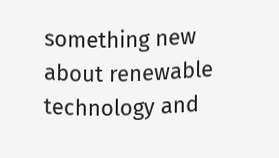something new about renewable technology and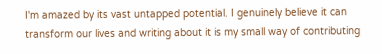I'm amazed by its vast untapped potential. I genuinely believe it can transform our lives and writing about it is my small way of contributing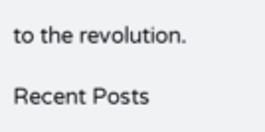to the revolution.

Recent Posts